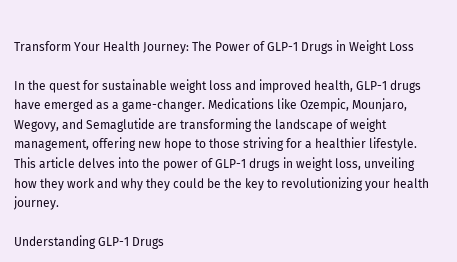Transform Your Health Journey: The Power of GLP-1 Drugs in Weight Loss

In the quest for sustainable weight loss and improved health, GLP-1 drugs have emerged as a game-changer. Medications like Ozempic, Mounjaro, Wegovy, and Semaglutide are transforming the landscape of weight management, offering new hope to those striving for a healthier lifestyle. This article delves into the power of GLP-1 drugs in weight loss, unveiling how they work and why they could be the key to revolutionizing your health journey.

Understanding GLP-1 Drugs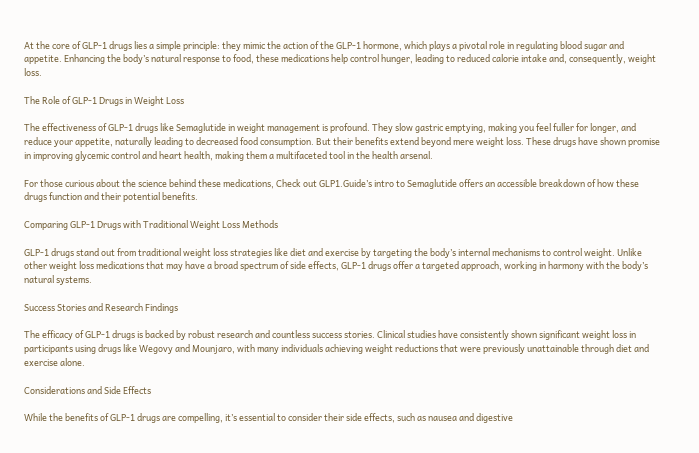At the core of GLP-1 drugs lies a simple principle: they mimic the action of the GLP-1 hormone, which plays a pivotal role in regulating blood sugar and appetite. Enhancing the body’s natural response to food, these medications help control hunger, leading to reduced calorie intake and, consequently, weight loss.

The Role of GLP-1 Drugs in Weight Loss

The effectiveness of GLP-1 drugs like Semaglutide in weight management is profound. They slow gastric emptying, making you feel fuller for longer, and reduce your appetite, naturally leading to decreased food consumption. But their benefits extend beyond mere weight loss. These drugs have shown promise in improving glycemic control and heart health, making them a multifaceted tool in the health arsenal.

For those curious about the science behind these medications, Check out GLP1.Guide’s intro to Semaglutide offers an accessible breakdown of how these drugs function and their potential benefits.

Comparing GLP-1 Drugs with Traditional Weight Loss Methods

GLP-1 drugs stand out from traditional weight loss strategies like diet and exercise by targeting the body’s internal mechanisms to control weight. Unlike other weight loss medications that may have a broad spectrum of side effects, GLP-1 drugs offer a targeted approach, working in harmony with the body’s natural systems.

Success Stories and Research Findings

The efficacy of GLP-1 drugs is backed by robust research and countless success stories. Clinical studies have consistently shown significant weight loss in participants using drugs like Wegovy and Mounjaro, with many individuals achieving weight reductions that were previously unattainable through diet and exercise alone.

Considerations and Side Effects

While the benefits of GLP-1 drugs are compelling, it’s essential to consider their side effects, such as nausea and digestive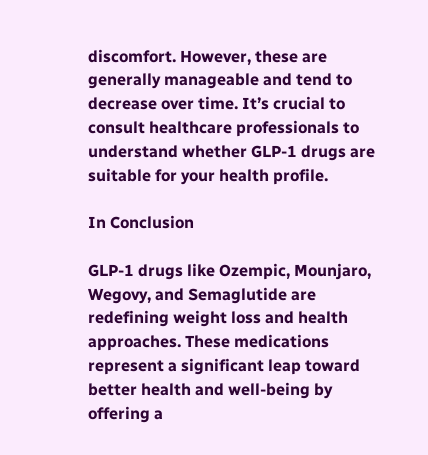discomfort. However, these are generally manageable and tend to decrease over time. It’s crucial to consult healthcare professionals to understand whether GLP-1 drugs are suitable for your health profile.

In Conclusion

GLP-1 drugs like Ozempic, Mounjaro, Wegovy, and Semaglutide are redefining weight loss and health approaches. These medications represent a significant leap toward better health and well-being by offering a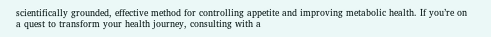scientifically grounded, effective method for controlling appetite and improving metabolic health. If you’re on a quest to transform your health journey, consulting with a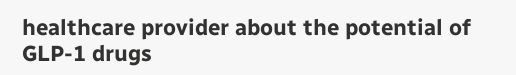healthcare provider about the potential of GLP-1 drugs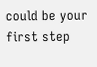could be your first step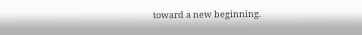toward a new beginning.